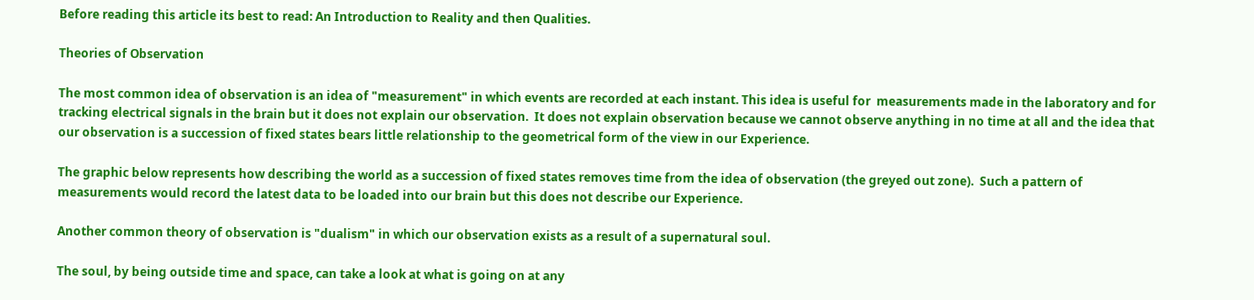Before reading this article its best to read: An Introduction to Reality and then Qualities.

Theories of Observation

The most common idea of observation is an idea of "measurement" in which events are recorded at each instant. This idea is useful for  measurements made in the laboratory and for tracking electrical signals in the brain but it does not explain our observation.  It does not explain observation because we cannot observe anything in no time at all and the idea that our observation is a succession of fixed states bears little relationship to the geometrical form of the view in our Experience.

The graphic below represents how describing the world as a succession of fixed states removes time from the idea of observation (the greyed out zone).  Such a pattern of measurements would record the latest data to be loaded into our brain but this does not describe our Experience.

Another common theory of observation is "dualism" in which our observation exists as a result of a supernatural soul.

The soul, by being outside time and space, can take a look at what is going on at any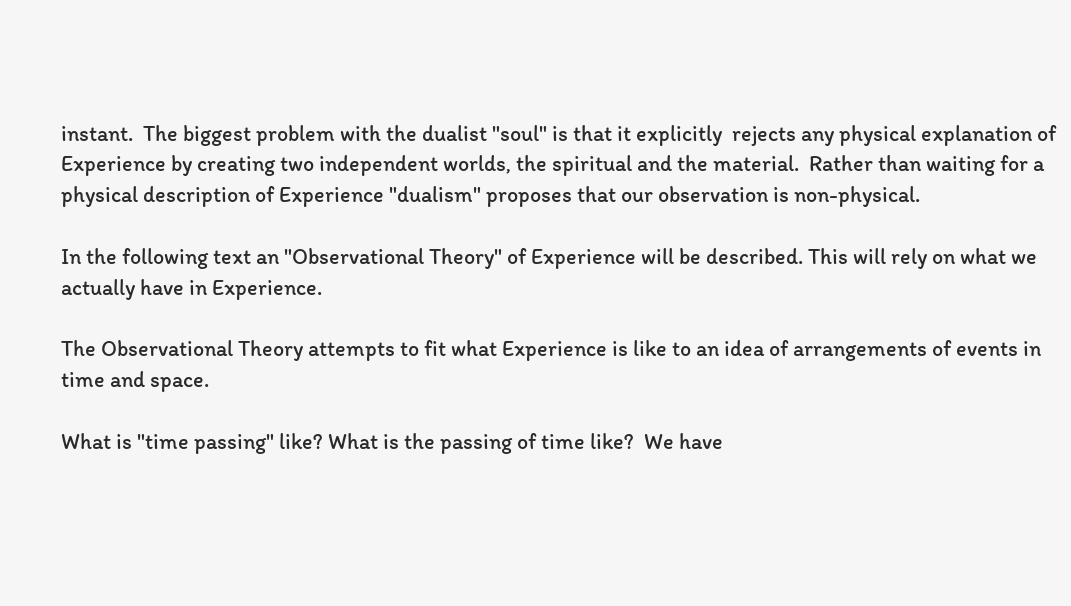instant.  The biggest problem with the dualist "soul" is that it explicitly  rejects any physical explanation of Experience by creating two independent worlds, the spiritual and the material.  Rather than waiting for a physical description of Experience "dualism" proposes that our observation is non-physical.

In the following text an "Observational Theory" of Experience will be described. This will rely on what we actually have in Experience.

The Observational Theory attempts to fit what Experience is like to an idea of arrangements of events in time and space.

What is "time passing" like? What is the passing of time like?  We have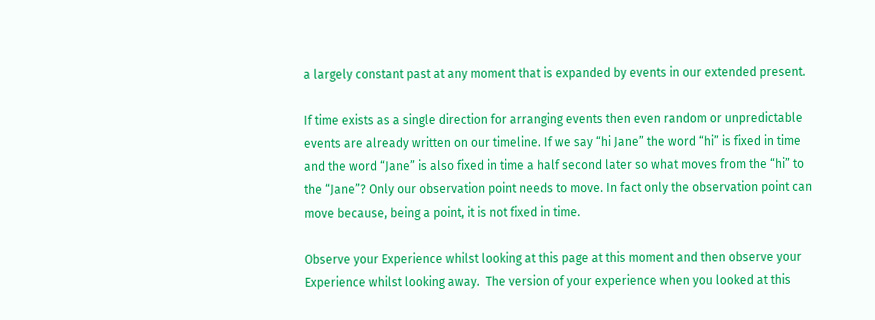a largely constant past at any moment that is expanded by events in our extended present.

If time exists as a single direction for arranging events then even random or unpredictable events are already written on our timeline. If we say “hi Jane” the word “hi” is fixed in time and the word “Jane” is also fixed in time a half second later so what moves from the “hi” to the “Jane”? Only our observation point needs to move. In fact only the observation point can move because, being a point, it is not fixed in time.

Observe your Experience whilst looking at this page at this moment and then observe your Experience whilst looking away.  The version of your experience when you looked at this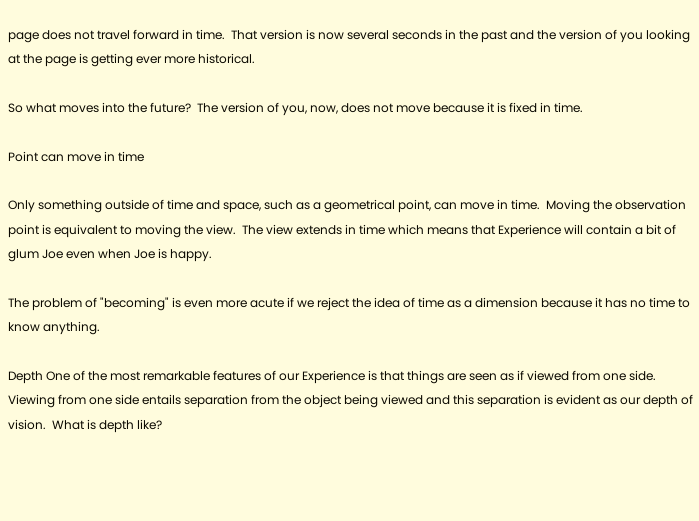page does not travel forward in time.  That version is now several seconds in the past and the version of you looking at the page is getting ever more historical.

So what moves into the future?  The version of you, now, does not move because it is fixed in time.

Point can move in time

Only something outside of time and space, such as a geometrical point, can move in time.  Moving the observation point is equivalent to moving the view.  The view extends in time which means that Experience will contain a bit of glum Joe even when Joe is happy.

The problem of "becoming" is even more acute if we reject the idea of time as a dimension because it has no time to know anything.

Depth One of the most remarkable features of our Experience is that things are seen as if viewed from one side.  Viewing from one side entails separation from the object being viewed and this separation is evident as our depth of vision.  What is depth like?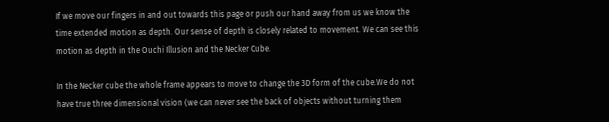If we move our fingers in and out towards this page or push our hand away from us we know the time extended motion as depth. Our sense of depth is closely related to movement. We can see this motion as depth in the Ouchi Illusion and the Necker Cube.

In the Necker cube the whole frame appears to move to change the 3D form of the cube.We do not have true three dimensional vision (we can never see the back of objects without turning them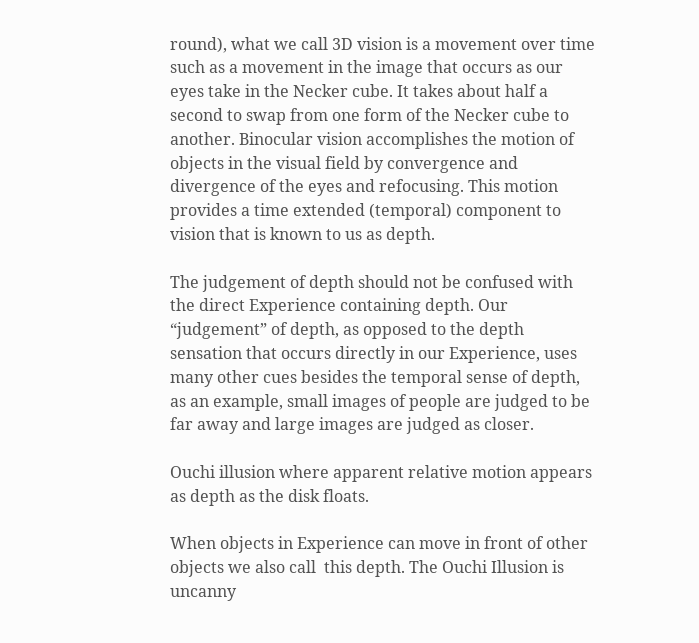round), what we call 3D vision is a movement over time such as a movement in the image that occurs as our eyes take in the Necker cube. It takes about half a second to swap from one form of the Necker cube to another. Binocular vision accomplishes the motion of objects in the visual field by convergence and divergence of the eyes and refocusing. This motion provides a time extended (temporal) component to vision that is known to us as depth.

The judgement of depth should not be confused with the direct Experience containing depth. Our “judgement” of depth, as opposed to the depth sensation that occurs directly in our Experience, uses many other cues besides the temporal sense of depth, as an example, small images of people are judged to be far away and large images are judged as closer.

Ouchi illusion where apparent relative motion appears as depth as the disk floats.

When objects in Experience can move in front of other objects we also call  this depth. The Ouchi Illusion is uncanny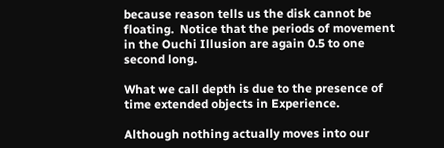because reason tells us the disk cannot be floating.  Notice that the periods of movement in the Ouchi Illusion are again 0.5 to one second long.

What we call depth is due to the presence of time extended objects in Experience.

Although nothing actually moves into our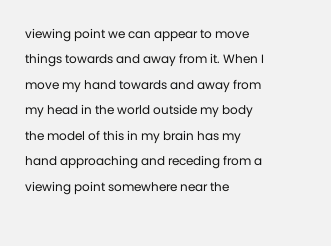viewing point we can appear to move things towards and away from it. When I move my hand towards and away from my head in the world outside my body the model of this in my brain has my hand approaching and receding from a viewing point somewhere near the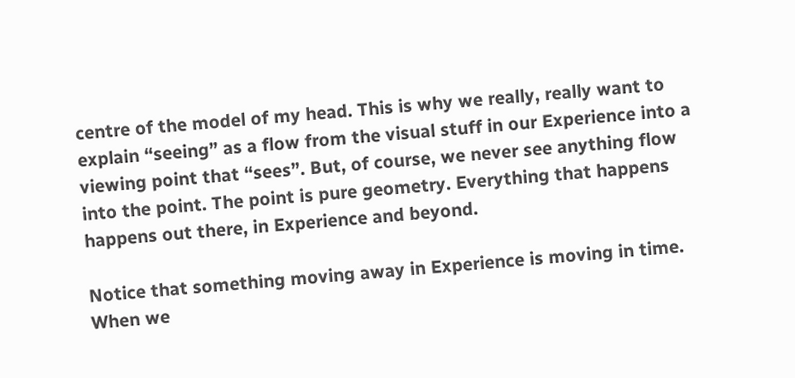centre of the model of my head. This is why we really, really want to explain “seeing” as a flow from the visual stuff in our Experience into a viewing point that “sees”. But, of course, we never see anything flow into the point. The point is pure geometry. Everything that happens happens out there, in Experience and beyond.

Notice that something moving away in Experience is moving in time. When we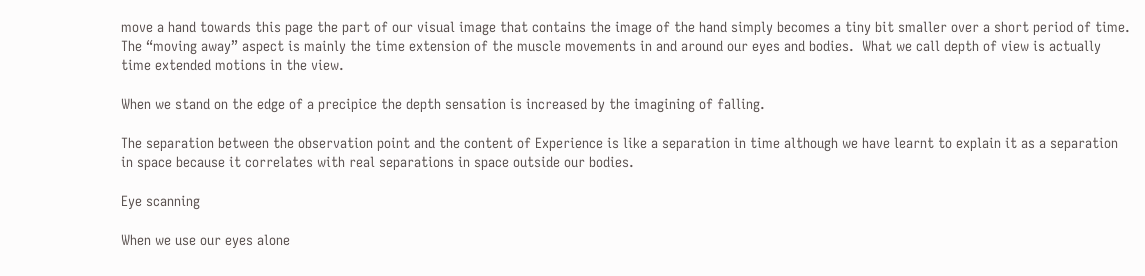move a hand towards this page the part of our visual image that contains the image of the hand simply becomes a tiny bit smaller over a short period of time. The “moving away” aspect is mainly the time extension of the muscle movements in and around our eyes and bodies.  What we call depth of view is actually time extended motions in the view.

When we stand on the edge of a precipice the depth sensation is increased by the imagining of falling.

The separation between the observation point and the content of Experience is like a separation in time although we have learnt to explain it as a separation in space because it correlates with real separations in space outside our bodies.

Eye scanning

When we use our eyes alone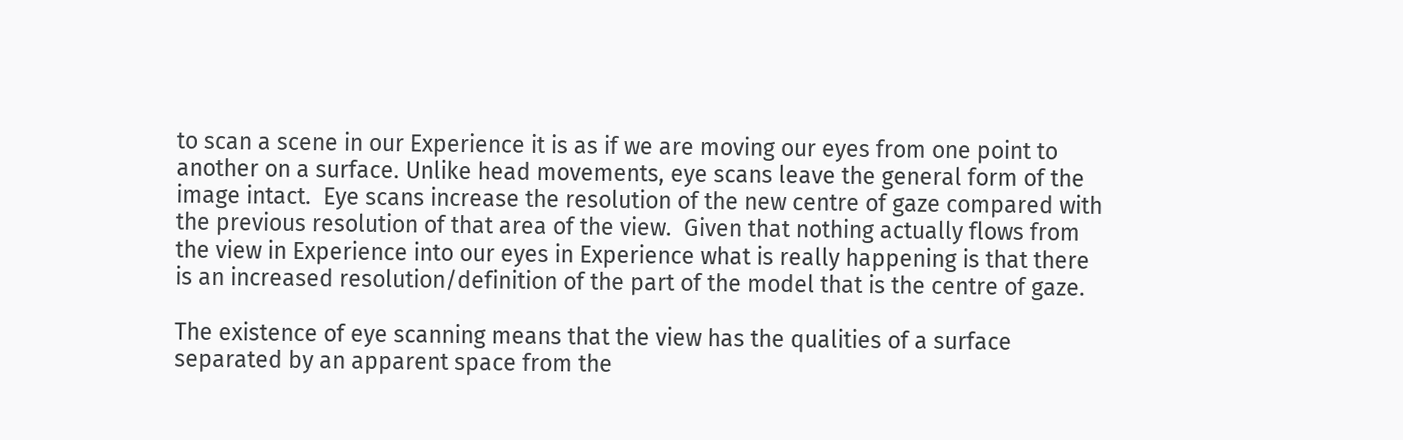to scan a scene in our Experience it is as if we are moving our eyes from one point to another on a surface. Unlike head movements, eye scans leave the general form of the image intact.  Eye scans increase the resolution of the new centre of gaze compared with the previous resolution of that area of the view.  Given that nothing actually flows from the view in Experience into our eyes in Experience what is really happening is that there is an increased resolution/definition of the part of the model that is the centre of gaze.

The existence of eye scanning means that the view has the qualities of a surface separated by an apparent space from the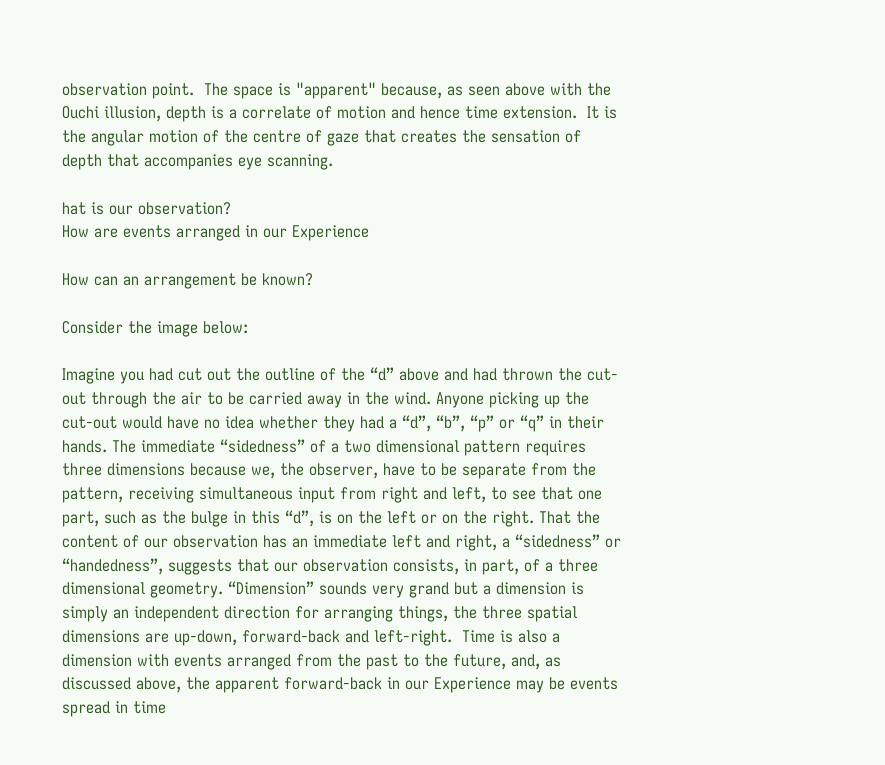observation point.  The space is "apparent" because, as seen above with the Ouchi illusion, depth is a correlate of motion and hence time extension.  It is the angular motion of the centre of gaze that creates the sensation of depth that accompanies eye scanning.

hat is our observation?
How are events arranged in our Experience

How can an arrangement be known?

Consider the image below:

Imagine you had cut out the outline of the “d” above and had thrown the cut-out through the air to be carried away in the wind. Anyone picking up the cut-out would have no idea whether they had a “d”, “b”, “p” or “q” in their hands. The immediate “sidedness” of a two dimensional pattern requires three dimensions because we, the observer, have to be separate from the pattern, receiving simultaneous input from right and left, to see that one part, such as the bulge in this “d”, is on the left or on the right. That the content of our observation has an immediate left and right, a “sidedness” or “handedness”, suggests that our observation consists, in part, of a three dimensional geometry. “Dimension” sounds very grand but a dimension is simply an independent direction for arranging things, the three spatial dimensions are up-down, forward-back and left-right.  Time is also a dimension with events arranged from the past to the future, and, as discussed above, the apparent forward-back in our Experience may be events spread in time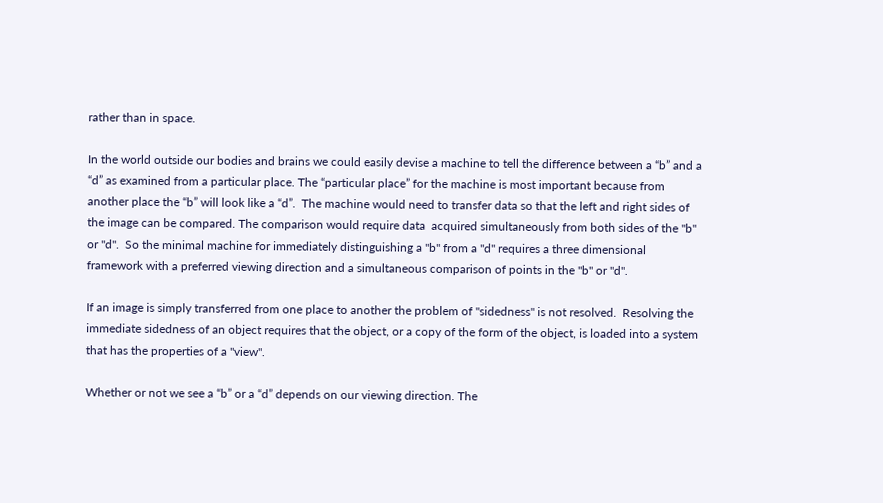rather than in space.

In the world outside our bodies and brains we could easily devise a machine to tell the difference between a “b” and a “d” as examined from a particular place. The “particular place” for the machine is most important because from another place the “b” will look like a “d”.  The machine would need to transfer data so that the left and right sides of the image can be compared. The comparison would require data  acquired simultaneously from both sides of the "b" or "d".  So the minimal machine for immediately distinguishing a "b" from a "d" requires a three dimensional framework with a preferred viewing direction and a simultaneous comparison of points in the "b" or "d".

If an image is simply transferred from one place to another the problem of "sidedness" is not resolved.  Resolving the immediate sidedness of an object requires that the object, or a copy of the form of the object, is loaded into a system that has the properties of a "view".

Whether or not we see a “b” or a “d” depends on our viewing direction. The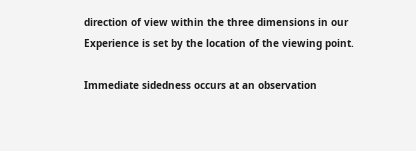direction of view within the three dimensions in our Experience is set by the location of the viewing point.

Immediate sidedness occurs at an observation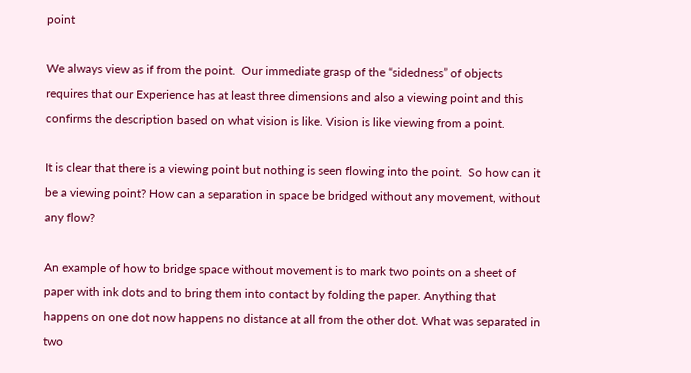point

We always view as if from the point.  Our immediate grasp of the “sidedness” of objects requires that our Experience has at least three dimensions and also a viewing point and this confirms the description based on what vision is like. Vision is like viewing from a point.

It is clear that there is a viewing point but nothing is seen flowing into the point.  So how can it be a viewing point? How can a separation in space be bridged without any movement, without any flow?

An example of how to bridge space without movement is to mark two points on a sheet of paper with ink dots and to bring them into contact by folding the paper. Anything that happens on one dot now happens no distance at all from the other dot. What was separated in two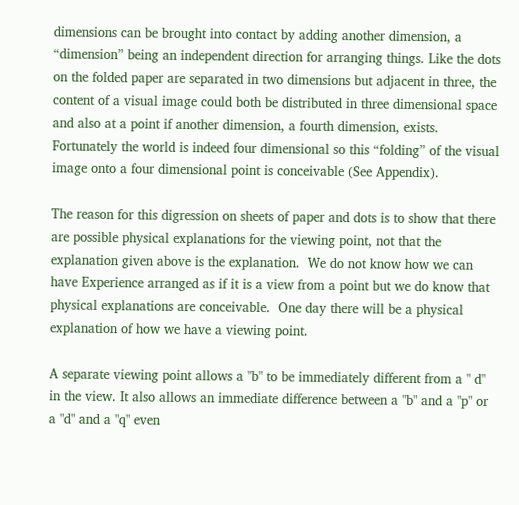dimensions can be brought into contact by adding another dimension, a “dimension” being an independent direction for arranging things. Like the dots on the folded paper are separated in two dimensions but adjacent in three, the content of a visual image could both be distributed in three dimensional space and also at a point if another dimension, a fourth dimension, exists. Fortunately the world is indeed four dimensional so this “folding” of the visual image onto a four dimensional point is conceivable (See Appendix).

The reason for this digression on sheets of paper and dots is to show that there are possible physical explanations for the viewing point, not that the explanation given above is the explanation.  We do not know how we can have Experience arranged as if it is a view from a point but we do know that physical explanations are conceivable.  One day there will be a physical explanation of how we have a viewing point.

A separate viewing point allows a "b" to be immediately different from a " d" in the view. It also allows an immediate difference between a "b" and a "p" or a "d" and a "q" even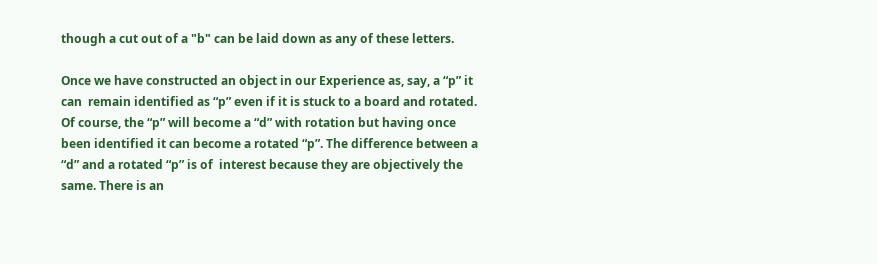though a cut out of a "b" can be laid down as any of these letters.

Once we have constructed an object in our Experience as, say, a “p” it can  remain identified as “p” even if it is stuck to a board and rotated. Of course, the “p” will become a “d” with rotation but having once been identified it can become a rotated “p”. The difference between a “d” and a rotated “p” is of  interest because they are objectively the same. There is an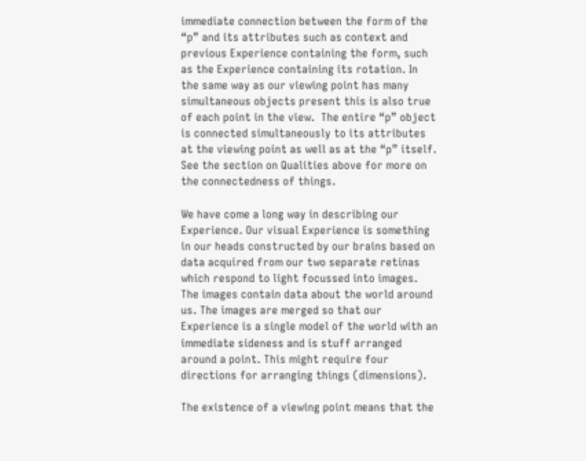immediate connection between the form of the “p” and its attributes such as context and previous Experience containing the form, such as the Experience containing its rotation. In the same way as our viewing point has many simultaneous objects present this is also true of each point in the view.  The entire “p” object is connected simultaneously to its attributes at the viewing point as well as at the “p” itself. See the section on Qualities above for more on the connectedness of things.

We have come a long way in describing our Experience. Our visual Experience is something in our heads constructed by our brains based on data acquired from our two separate retinas which respond to light focussed into images. The images contain data about the world around us. The images are merged so that our Experience is a single model of the world with an immediate sideness and is stuff arranged around a point. This might require four directions for arranging things (dimensions).

The existence of a viewing point means that the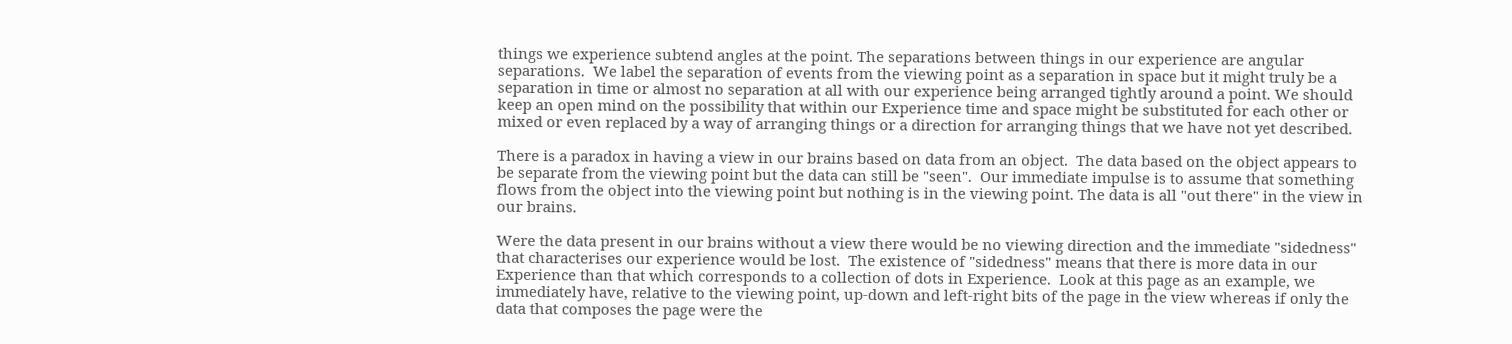things we experience subtend angles at the point. The separations between things in our experience are angular separations.  We label the separation of events from the viewing point as a separation in space but it might truly be a separation in time or almost no separation at all with our experience being arranged tightly around a point. We should keep an open mind on the possibility that within our Experience time and space might be substituted for each other or mixed or even replaced by a way of arranging things or a direction for arranging things that we have not yet described.

There is a paradox in having a view in our brains based on data from an object.  The data based on the object appears to be separate from the viewing point but the data can still be "seen".  Our immediate impulse is to assume that something flows from the object into the viewing point but nothing is in the viewing point. The data is all "out there" in the view in our brains.

Were the data present in our brains without a view there would be no viewing direction and the immediate "sidedness" that characterises our experience would be lost.  The existence of "sidedness" means that there is more data in our Experience than that which corresponds to a collection of dots in Experience.  Look at this page as an example, we immediately have, relative to the viewing point, up-down and left-right bits of the page in the view whereas if only the data that composes the page were the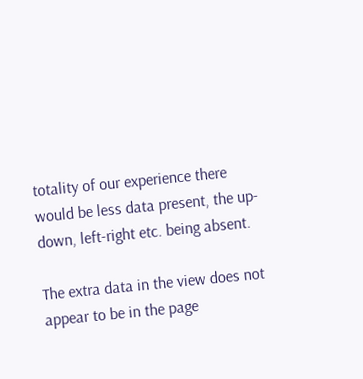totality of our experience there would be less data present, the up-down, left-right etc. being absent.

The extra data in the view does not appear to be in the page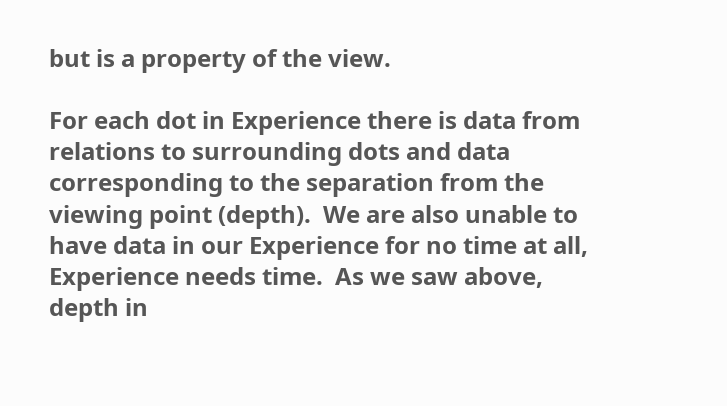but is a property of the view.

For each dot in Experience there is data from relations to surrounding dots and data corresponding to the separation from the viewing point (depth).  We are also unable to have data in our Experience for no time at all, Experience needs time.  As we saw above, depth in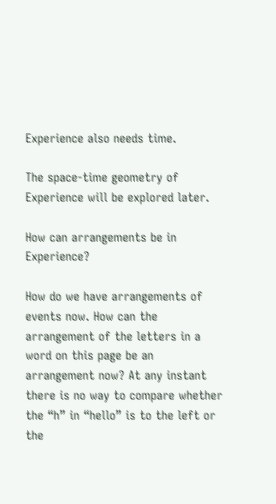Experience also needs time.

The space-time geometry of Experience will be explored later.

How can arrangements be in Experience?

How do we have arrangements of events now. How can the arrangement of the letters in a word on this page be an arrangement now? At any instant there is no way to compare whether the “h” in “hello” is to the left or the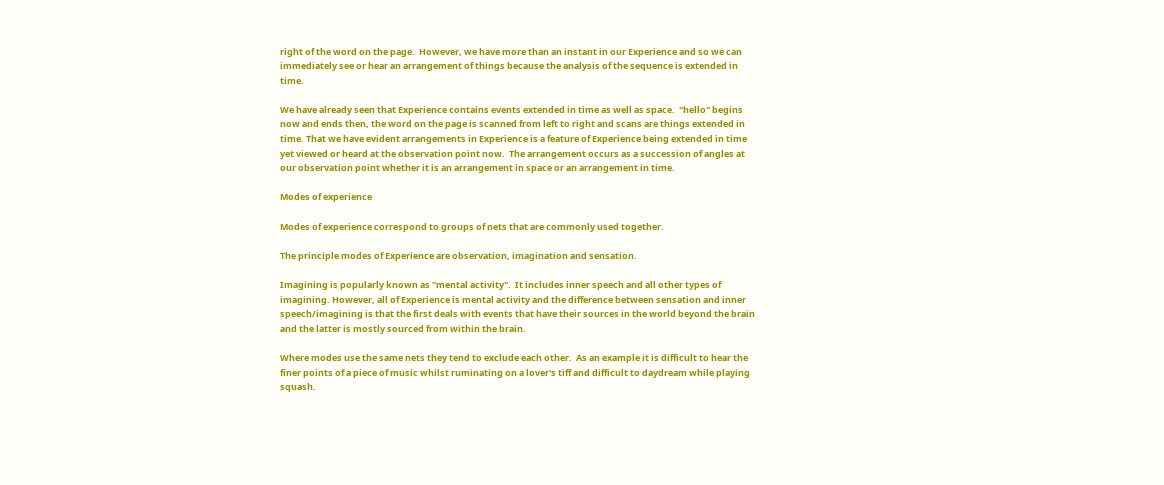right of the word on the page.  However, we have more than an instant in our Experience and so we can immediately see or hear an arrangement of things because the analysis of the sequence is extended in time.

We have already seen that Experience contains events extended in time as well as space.  "hello" begins now and ends then, the word on the page is scanned from left to right and scans are things extended in time. That we have evident arrangements in Experience is a feature of Experience being extended in time yet viewed or heard at the observation point now.  The arrangement occurs as a succession of angles at our observation point whether it is an arrangement in space or an arrangement in time.

Modes of experience

Modes of experience correspond to groups of nets that are commonly used together.

The principle modes of Experience are observation, imagination and sensation.

Imagining is popularly known as "mental activity".  It includes inner speech and all other types of imagining. However, all of Experience is mental activity and the difference between sensation and inner speech/imagining is that the first deals with events that have their sources in the world beyond the brain and the latter is mostly sourced from within the brain.

Where modes use the same nets they tend to exclude each other.  As an example it is difficult to hear the finer points of a piece of music whilst ruminating on a lover's tiff and difficult to daydream while playing squash.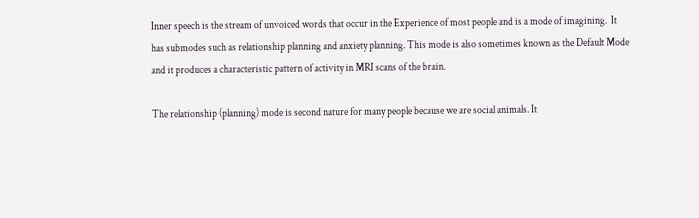Inner speech is the stream of unvoiced words that occur in the Experience of most people and is a mode of imagining.  It has submodes such as relationship planning and anxiety planning. This mode is also sometimes known as the Default Mode and it produces a characteristic pattern of activity in MRI scans of the brain.

The relationship (planning) mode is second nature for many people because we are social animals. It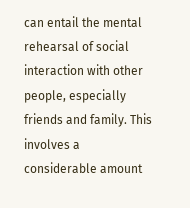can entail the mental rehearsal of social interaction with other people, especially friends and family. This involves a considerable amount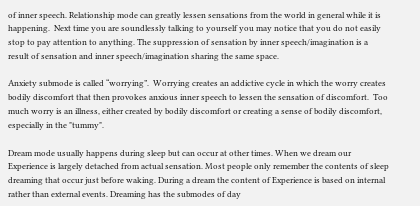of inner speech. Relationship mode can greatly lessen sensations from the world in general while it is happening.  Next time you are soundlessly talking to yourself you may notice that you do not easily stop to pay attention to anything. The suppression of sensation by inner speech/imagination is a result of sensation and inner speech/imagination sharing the same space.

Anxiety submode is called “worrying”.  Worrying creates an addictive cycle in which the worry creates bodily discomfort that then provokes anxious inner speech to lessen the sensation of discomfort.  Too much worry is an illness, either created by bodily discomfort or creating a sense of bodily discomfort, especially in the "tummy".

Dream mode usually happens during sleep but can occur at other times. When we dream our Experience is largely detached from actual sensation. Most people only remember the contents of sleep dreaming that occur just before waking. During a dream the content of Experience is based on internal rather than external events. Dreaming has the submodes of day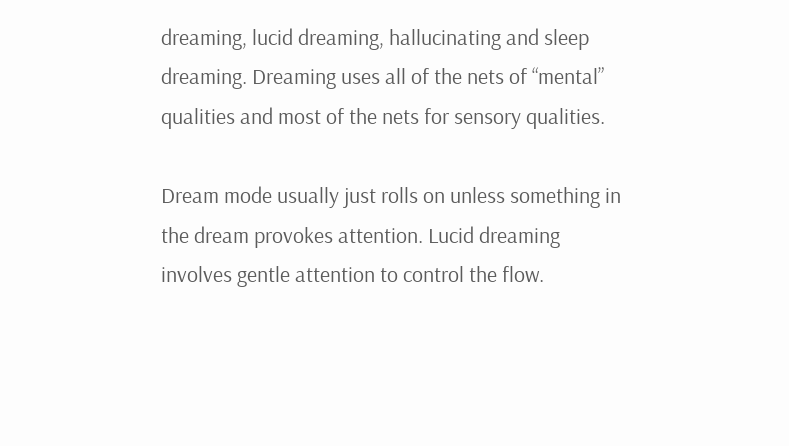dreaming, lucid dreaming, hallucinating and sleep dreaming. Dreaming uses all of the nets of “mental” qualities and most of the nets for sensory qualities.

Dream mode usually just rolls on unless something in the dream provokes attention. Lucid dreaming involves gentle attention to control the flow.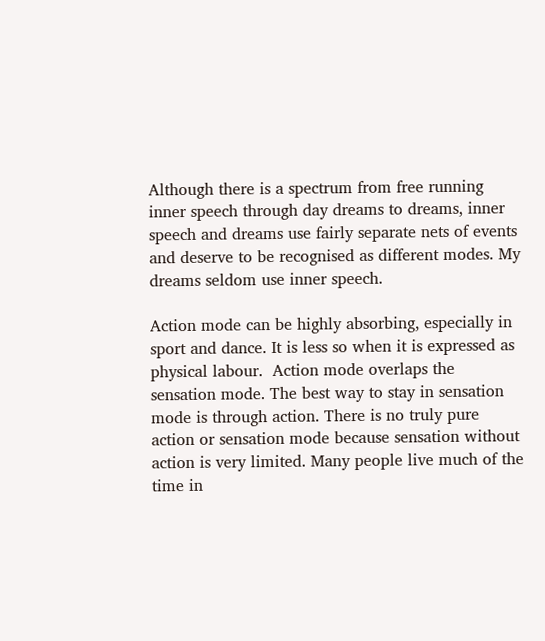Although there is a spectrum from free running inner speech through day dreams to dreams, inner speech and dreams use fairly separate nets of events and deserve to be recognised as different modes. My dreams seldom use inner speech.

Action mode can be highly absorbing, especially in sport and dance. It is less so when it is expressed as physical labour.  Action mode overlaps the sensation mode. The best way to stay in sensation mode is through action. There is no truly pure action or sensation mode because sensation without action is very limited. Many people live much of the time in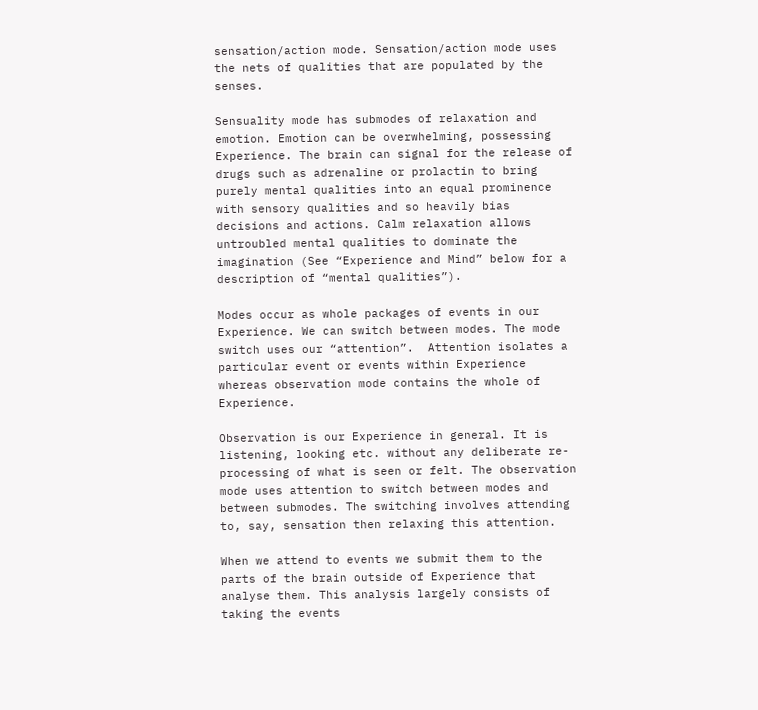sensation/action mode. Sensation/action mode uses the nets of qualities that are populated by the senses.

Sensuality mode has submodes of relaxation and emotion. Emotion can be overwhelming, possessing Experience. The brain can signal for the release of drugs such as adrenaline or prolactin to bring purely mental qualities into an equal prominence with sensory qualities and so heavily bias decisions and actions. Calm relaxation allows untroubled mental qualities to dominate the imagination (See “Experience and Mind” below for a description of “mental qualities”).

Modes occur as whole packages of events in our Experience. We can switch between modes. The mode switch uses our “attention”.  Attention isolates a particular event or events within Experience whereas observation mode contains the whole of Experience.

Observation is our Experience in general. It is listening, looking etc. without any deliberate re-processing of what is seen or felt. The observation mode uses attention to switch between modes and between submodes. The switching involves attending to, say, sensation then relaxing this attention.

When we attend to events we submit them to the parts of the brain outside of Experience that analyse them. This analysis largely consists of taking the events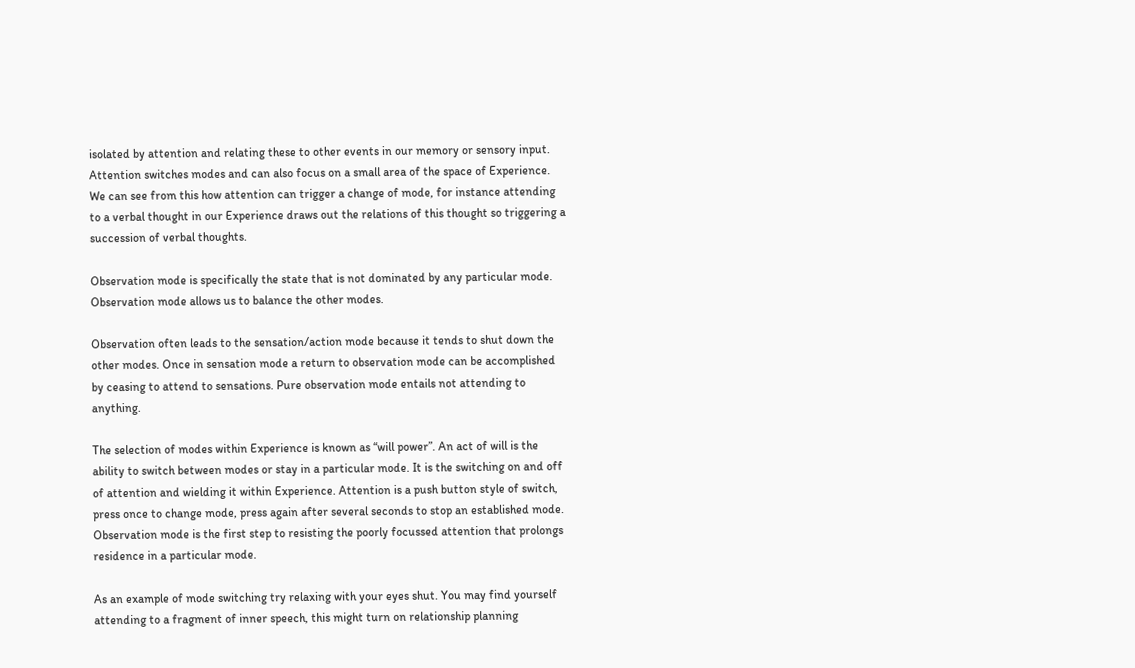isolated by attention and relating these to other events in our memory or sensory input.  Attention switches modes and can also focus on a small area of the space of Experience.  We can see from this how attention can trigger a change of mode, for instance attending to a verbal thought in our Experience draws out the relations of this thought so triggering a succession of verbal thoughts.

Observation mode is specifically the state that is not dominated by any particular mode. Observation mode allows us to balance the other modes.

Observation often leads to the sensation/action mode because it tends to shut down the other modes. Once in sensation mode a return to observation mode can be accomplished by ceasing to attend to sensations. Pure observation mode entails not attending to anything.

The selection of modes within Experience is known as “will power”. An act of will is the ability to switch between modes or stay in a particular mode. It is the switching on and off of attention and wielding it within Experience. Attention is a push button style of switch, press once to change mode, press again after several seconds to stop an established mode. Observation mode is the first step to resisting the poorly focussed attention that prolongs residence in a particular mode.

As an example of mode switching try relaxing with your eyes shut. You may find yourself attending to a fragment of inner speech, this might turn on relationship planning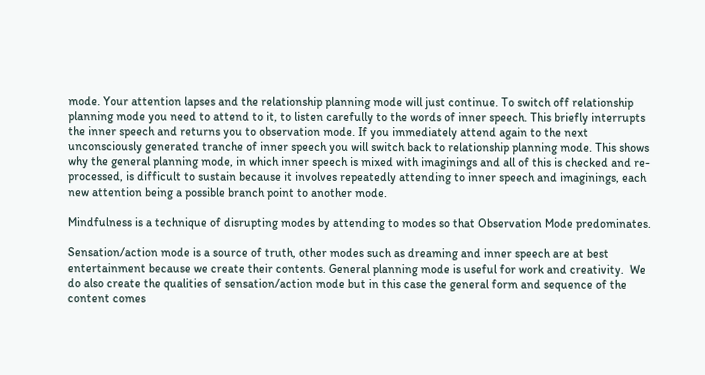mode. Your attention lapses and the relationship planning mode will just continue. To switch off relationship planning mode you need to attend to it, to listen carefully to the words of inner speech. This briefly interrupts the inner speech and returns you to observation mode. If you immediately attend again to the next unconsciously generated tranche of inner speech you will switch back to relationship planning mode. This shows why the general planning mode, in which inner speech is mixed with imaginings and all of this is checked and re-processed, is difficult to sustain because it involves repeatedly attending to inner speech and imaginings, each new attention being a possible branch point to another mode.

Mindfulness is a technique of disrupting modes by attending to modes so that Observation Mode predominates.

Sensation/action mode is a source of truth, other modes such as dreaming and inner speech are at best entertainment because we create their contents. General planning mode is useful for work and creativity.  We do also create the qualities of sensation/action mode but in this case the general form and sequence of the content comes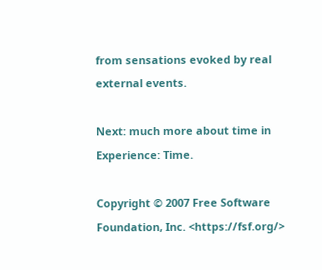from sensations evoked by real external events.

Next: much more about time in Experience: Time.

Copyright © 2007 Free Software Foundation, Inc. <https://fsf.org/>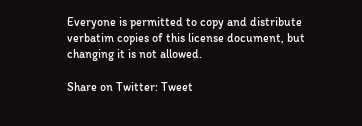Everyone is permitted to copy and distribute verbatim copies of this license document, but changing it is not allowed.

Share on Twitter: Tweet